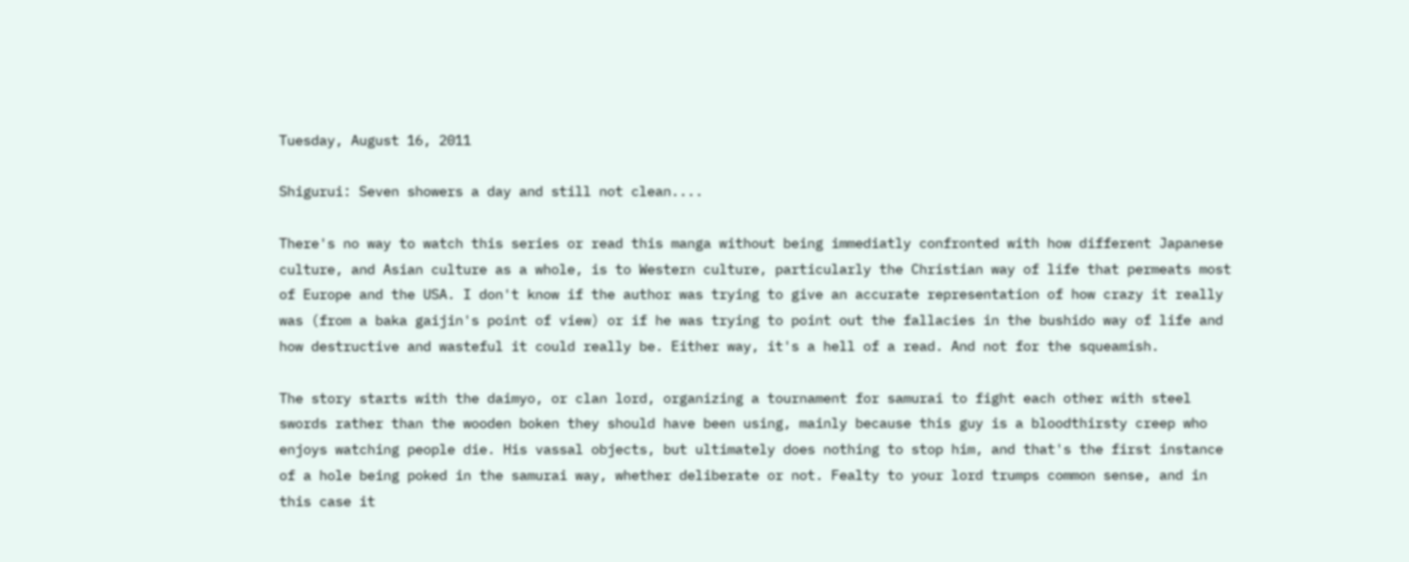Tuesday, August 16, 2011

Shigurui: Seven showers a day and still not clean....

There's no way to watch this series or read this manga without being immediatly confronted with how different Japanese culture, and Asian culture as a whole, is to Western culture, particularly the Christian way of life that permeats most of Europe and the USA. I don't know if the author was trying to give an accurate representation of how crazy it really was (from a baka gaijin's point of view) or if he was trying to point out the fallacies in the bushido way of life and how destructive and wasteful it could really be. Either way, it's a hell of a read. And not for the squeamish.

The story starts with the daimyo, or clan lord, organizing a tournament for samurai to fight each other with steel swords rather than the wooden boken they should have been using, mainly because this guy is a bloodthirsty creep who enjoys watching people die. His vassal objects, but ultimately does nothing to stop him, and that's the first instance of a hole being poked in the samurai way, whether deliberate or not. Fealty to your lord trumps common sense, and in this case it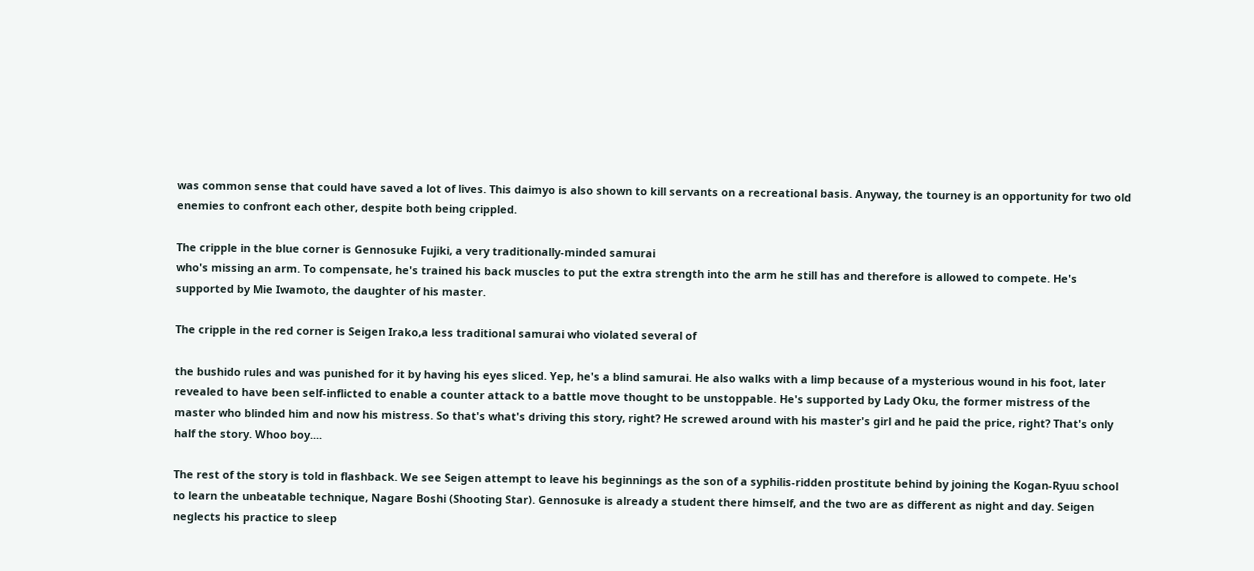was common sense that could have saved a lot of lives. This daimyo is also shown to kill servants on a recreational basis. Anyway, the tourney is an opportunity for two old enemies to confront each other, despite both being crippled.

The cripple in the blue corner is Gennosuke Fujiki, a very traditionally-minded samurai
who's missing an arm. To compensate, he's trained his back muscles to put the extra strength into the arm he still has and therefore is allowed to compete. He's supported by Mie Iwamoto, the daughter of his master.

The cripple in the red corner is Seigen Irako,a less traditional samurai who violated several of

the bushido rules and was punished for it by having his eyes sliced. Yep, he's a blind samurai. He also walks with a limp because of a mysterious wound in his foot, later revealed to have been self-inflicted to enable a counter attack to a battle move thought to be unstoppable. He's supported by Lady Oku, the former mistress of the master who blinded him and now his mistress. So that's what's driving this story, right? He screwed around with his master's girl and he paid the price, right? That's only half the story. Whoo boy....

The rest of the story is told in flashback. We see Seigen attempt to leave his beginnings as the son of a syphilis-ridden prostitute behind by joining the Kogan-Ryuu school to learn the unbeatable technique, Nagare Boshi (Shooting Star). Gennosuke is already a student there himself, and the two are as different as night and day. Seigen neglects his practice to sleep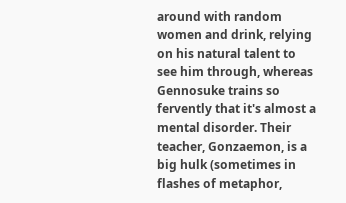around with random women and drink, relying on his natural talent to see him through, whereas Gennosuke trains so fervently that it's almost a mental disorder. Their teacher, Gonzaemon, is a big hulk (sometimes in flashes of metaphor,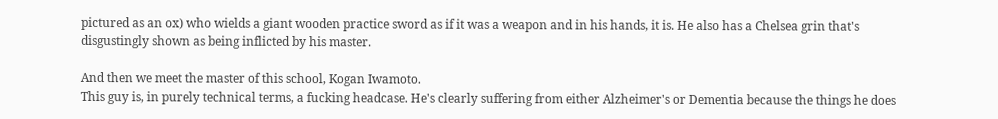pictured as an ox) who wields a giant wooden practice sword as if it was a weapon and in his hands, it is. He also has a Chelsea grin that's disgustingly shown as being inflicted by his master.

And then we meet the master of this school, Kogan Iwamoto.
This guy is, in purely technical terms, a fucking headcase. He's clearly suffering from either Alzheimer's or Dementia because the things he does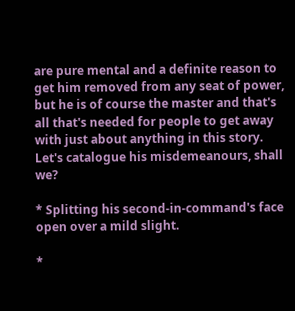are pure mental and a definite reason to get him removed from any seat of power, but he is of course the master and that's all that's needed for people to get away with just about anything in this story. Let's catalogue his misdemeanours, shall we?

* Splitting his second-in-command's face open over a mild slight.

*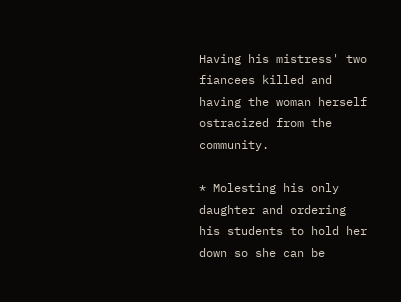Having his mistress' two fiancees killed and having the woman herself ostracized from the community.

* Molesting his only daughter and ordering his students to hold her down so she can be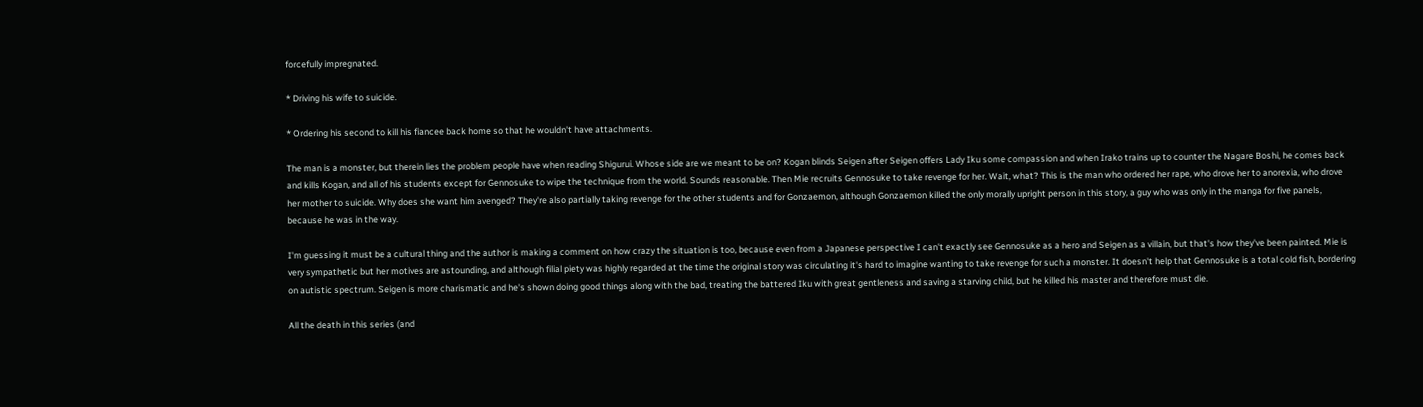forcefully impregnated.

* Driving his wife to suicide.

* Ordering his second to kill his fiancee back home so that he wouldn't have attachments.

The man is a monster, but therein lies the problem people have when reading Shigurui. Whose side are we meant to be on? Kogan blinds Seigen after Seigen offers Lady Iku some compassion and when Irako trains up to counter the Nagare Boshi, he comes back and kills Kogan, and all of his students except for Gennosuke to wipe the technique from the world. Sounds reasonable. Then Mie recruits Gennosuke to take revenge for her. Wait, what? This is the man who ordered her rape, who drove her to anorexia, who drove her mother to suicide. Why does she want him avenged? They're also partially taking revenge for the other students and for Gonzaemon, although Gonzaemon killed the only morally upright person in this story, a guy who was only in the manga for five panels, because he was in the way.

I'm guessing it must be a cultural thing and the author is making a comment on how crazy the situation is too, because even from a Japanese perspective I can't exactly see Gennosuke as a hero and Seigen as a villain, but that's how they've been painted. Mie is very sympathetic but her motives are astounding, and although filial piety was highly regarded at the time the original story was circulating it's hard to imagine wanting to take revenge for such a monster. It doesn't help that Gennosuke is a total cold fish, bordering on autistic spectrum. Seigen is more charismatic and he's shown doing good things along with the bad, treating the battered Iku with great gentleness and saving a starving child, but he killed his master and therefore must die.

All the death in this series (and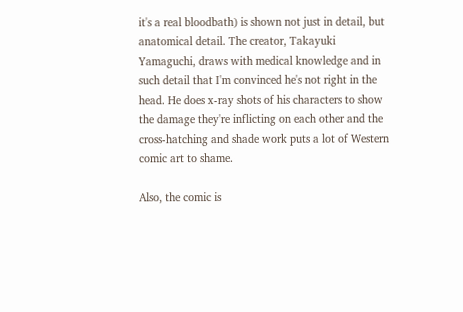it's a real bloodbath) is shown not just in detail, but anatomical detail. The creator, Takayuki Yamaguchi, draws with medical knowledge and in such detail that I'm convinced he's not right in the head. He does x-ray shots of his characters to show the damage they're inflicting on each other and the cross-hatching and shade work puts a lot of Western comic art to shame.

Also, the comic is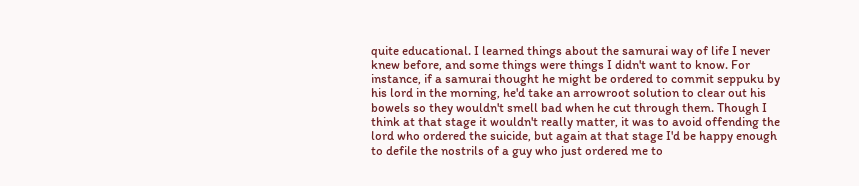quite educational. I learned things about the samurai way of life I never knew before, and some things were things I didn't want to know. For instance, if a samurai thought he might be ordered to commit seppuku by his lord in the morning, he'd take an arrowroot solution to clear out his bowels so they wouldn't smell bad when he cut through them. Though I think at that stage it wouldn't really matter, it was to avoid offending the lord who ordered the suicide, but again at that stage I'd be happy enough to defile the nostrils of a guy who just ordered me to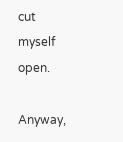cut myself open.

Anyway,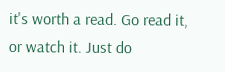it's worth a read. Go read it, or watch it. Just do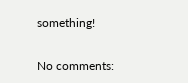something!

No comments: